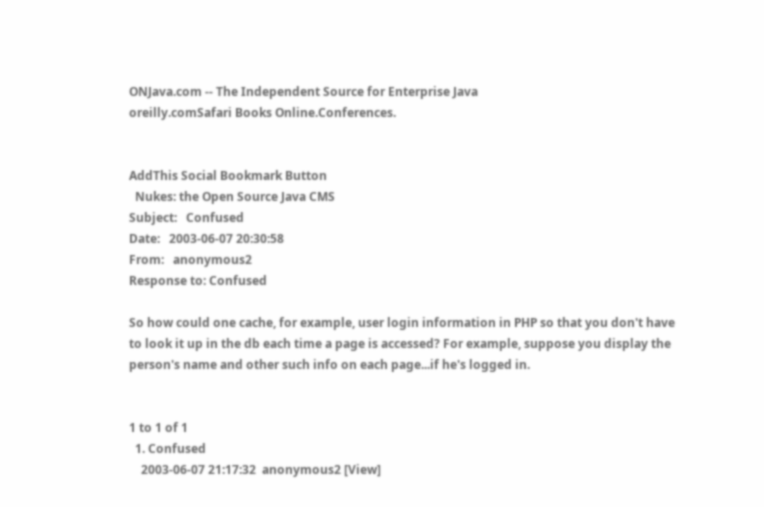ONJava.com -- The Independent Source for Enterprise Java
oreilly.comSafari Books Online.Conferences.


AddThis Social Bookmark Button
  Nukes: the Open Source Java CMS
Subject:   Confused
Date:   2003-06-07 20:30:58
From:   anonymous2
Response to: Confused

So how could one cache, for example, user login information in PHP so that you don't have to look it up in the db each time a page is accessed? For example, suppose you display the person's name and other such info on each page...if he's logged in.


1 to 1 of 1
  1. Confused
    2003-06-07 21:17:32  anonymous2 [View]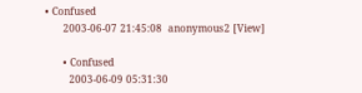• Confused
      2003-06-07 21:45:08  anonymous2 [View]

      • Confused
        2003-06-09 05:31:30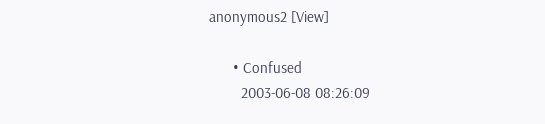anonymous2 [View]

      • Confused
        2003-06-08 08:26:09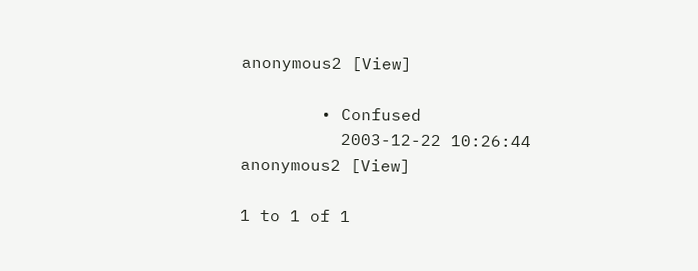anonymous2 [View]

        • Confused
          2003-12-22 10:26:44  anonymous2 [View]

1 to 1 of 1